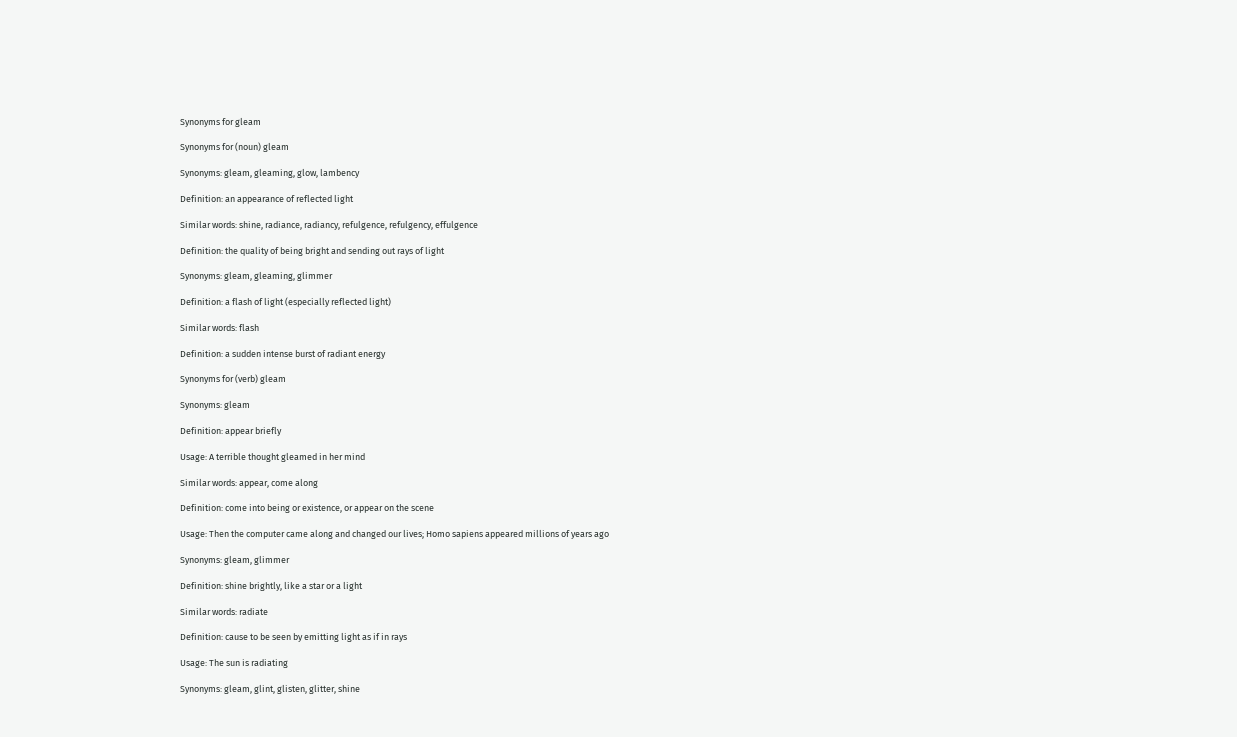Synonyms for gleam

Synonyms for (noun) gleam

Synonyms: gleam, gleaming, glow, lambency

Definition: an appearance of reflected light

Similar words: shine, radiance, radiancy, refulgence, refulgency, effulgence

Definition: the quality of being bright and sending out rays of light

Synonyms: gleam, gleaming, glimmer

Definition: a flash of light (especially reflected light)

Similar words: flash

Definition: a sudden intense burst of radiant energy

Synonyms for (verb) gleam

Synonyms: gleam

Definition: appear briefly

Usage: A terrible thought gleamed in her mind

Similar words: appear, come along

Definition: come into being or existence, or appear on the scene

Usage: Then the computer came along and changed our lives; Homo sapiens appeared millions of years ago

Synonyms: gleam, glimmer

Definition: shine brightly, like a star or a light

Similar words: radiate

Definition: cause to be seen by emitting light as if in rays

Usage: The sun is radiating

Synonyms: gleam, glint, glisten, glitter, shine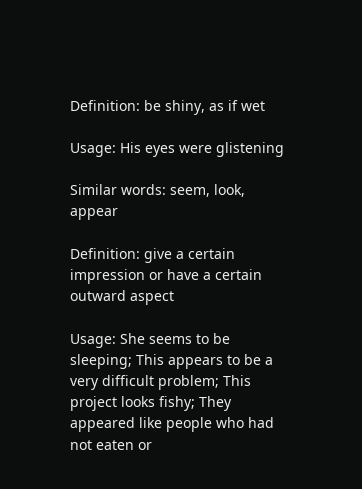Definition: be shiny, as if wet

Usage: His eyes were glistening

Similar words: seem, look, appear

Definition: give a certain impression or have a certain outward aspect

Usage: She seems to be sleeping; This appears to be a very difficult problem; This project looks fishy; They appeared like people who had not eaten or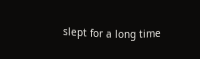slept for a long time